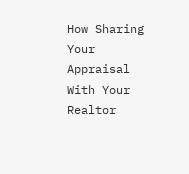How Sharing Your Appraisal With Your Realtor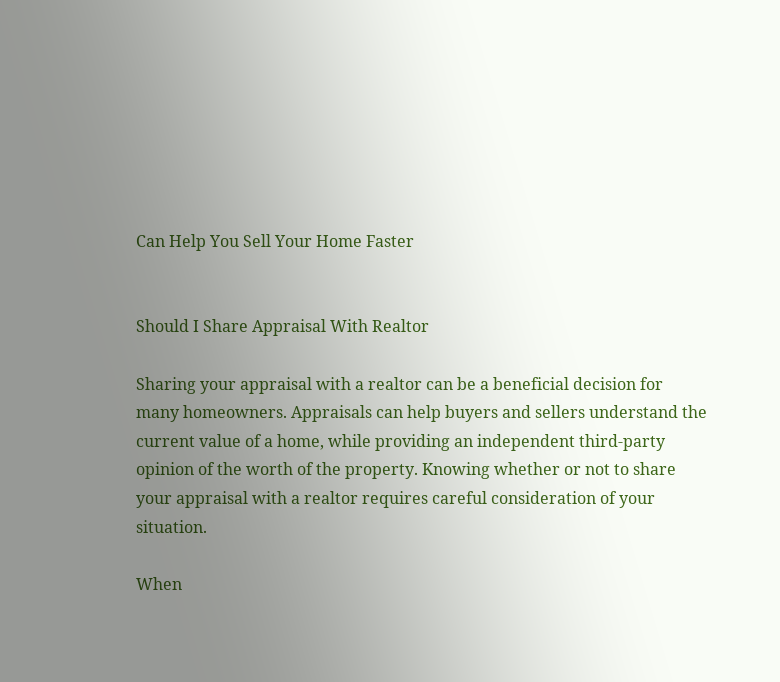Can Help You Sell Your Home Faster


Should I Share Appraisal With Realtor

Sharing your appraisal with a realtor can be a beneficial decision for many homeowners. Appraisals can help buyers and sellers understand the current value of a home, while providing an independent third-party opinion of the worth of the property. Knowing whether or not to share your appraisal with a realtor requires careful consideration of your situation.

When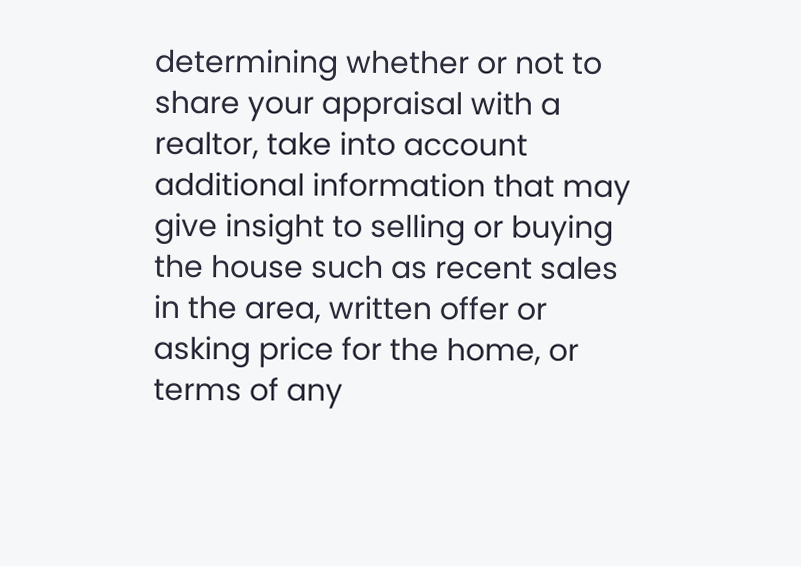determining whether or not to share your appraisal with a realtor, take into account additional information that may give insight to selling or buying the house such as recent sales in the area, written offer or asking price for the home, or terms of any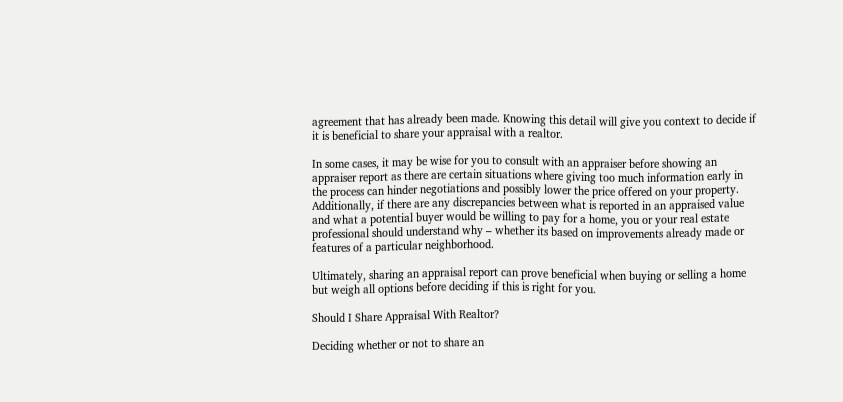agreement that has already been made. Knowing this detail will give you context to decide if it is beneficial to share your appraisal with a realtor.

In some cases, it may be wise for you to consult with an appraiser before showing an appraiser report as there are certain situations where giving too much information early in the process can hinder negotiations and possibly lower the price offered on your property. Additionally, if there are any discrepancies between what is reported in an appraised value and what a potential buyer would be willing to pay for a home, you or your real estate professional should understand why – whether its based on improvements already made or features of a particular neighborhood.

Ultimately, sharing an appraisal report can prove beneficial when buying or selling a home but weigh all options before deciding if this is right for you.

Should I Share Appraisal With Realtor?

Deciding whether or not to share an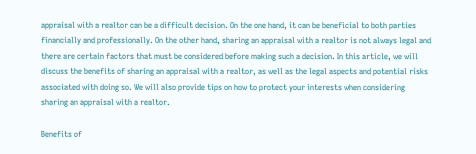appraisal with a realtor can be a difficult decision. On the one hand, it can be beneficial to both parties financially and professionally. On the other hand, sharing an appraisal with a realtor is not always legal and there are certain factors that must be considered before making such a decision. In this article, we will discuss the benefits of sharing an appraisal with a realtor, as well as the legal aspects and potential risks associated with doing so. We will also provide tips on how to protect your interests when considering sharing an appraisal with a realtor.

Benefits of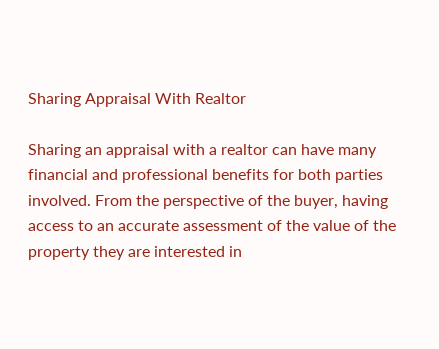Sharing Appraisal With Realtor

Sharing an appraisal with a realtor can have many financial and professional benefits for both parties involved. From the perspective of the buyer, having access to an accurate assessment of the value of the property they are interested in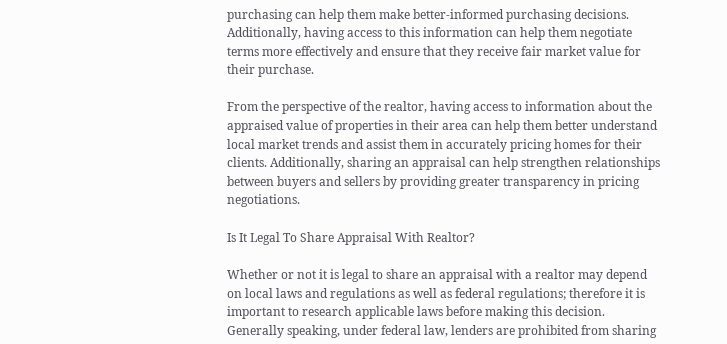purchasing can help them make better-informed purchasing decisions. Additionally, having access to this information can help them negotiate terms more effectively and ensure that they receive fair market value for their purchase.

From the perspective of the realtor, having access to information about the appraised value of properties in their area can help them better understand local market trends and assist them in accurately pricing homes for their clients. Additionally, sharing an appraisal can help strengthen relationships between buyers and sellers by providing greater transparency in pricing negotiations.

Is It Legal To Share Appraisal With Realtor?

Whether or not it is legal to share an appraisal with a realtor may depend on local laws and regulations as well as federal regulations; therefore it is important to research applicable laws before making this decision. Generally speaking, under federal law, lenders are prohibited from sharing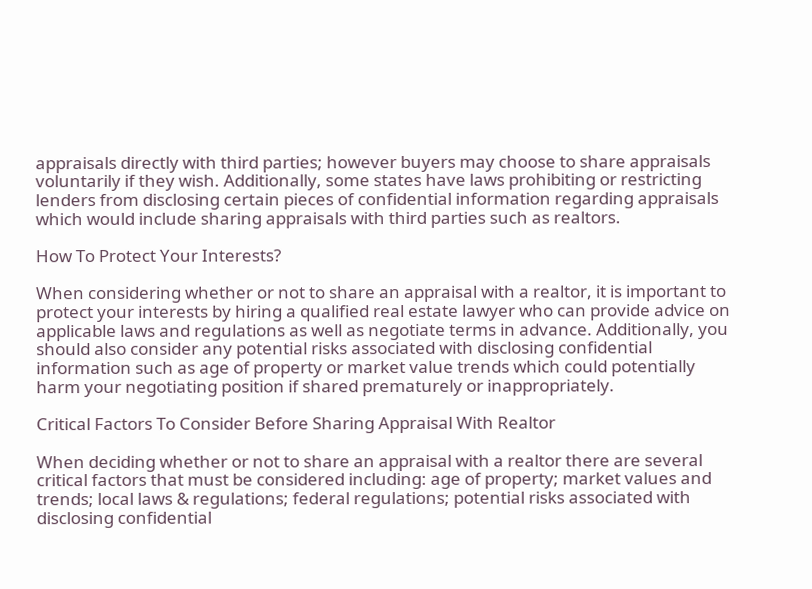appraisals directly with third parties; however buyers may choose to share appraisals voluntarily if they wish. Additionally, some states have laws prohibiting or restricting lenders from disclosing certain pieces of confidential information regarding appraisals which would include sharing appraisals with third parties such as realtors.

How To Protect Your Interests?

When considering whether or not to share an appraisal with a realtor, it is important to protect your interests by hiring a qualified real estate lawyer who can provide advice on applicable laws and regulations as well as negotiate terms in advance. Additionally, you should also consider any potential risks associated with disclosing confidential information such as age of property or market value trends which could potentially harm your negotiating position if shared prematurely or inappropriately.

Critical Factors To Consider Before Sharing Appraisal With Realtor

When deciding whether or not to share an appraisal with a realtor there are several critical factors that must be considered including: age of property; market values and trends; local laws & regulations; federal regulations; potential risks associated with disclosing confidential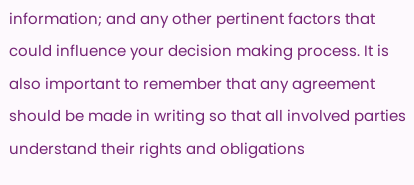information; and any other pertinent factors that could influence your decision making process. It is also important to remember that any agreement should be made in writing so that all involved parties understand their rights and obligations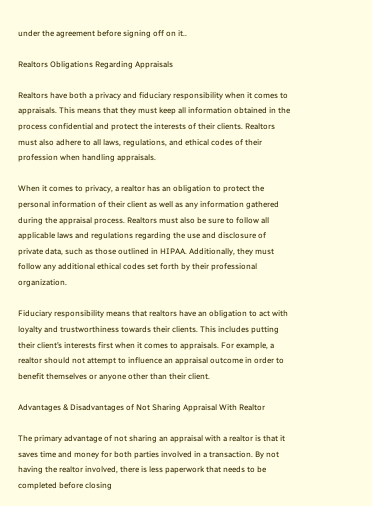under the agreement before signing off on it..

Realtors Obligations Regarding Appraisals

Realtors have both a privacy and fiduciary responsibility when it comes to appraisals. This means that they must keep all information obtained in the process confidential and protect the interests of their clients. Realtors must also adhere to all laws, regulations, and ethical codes of their profession when handling appraisals.

When it comes to privacy, a realtor has an obligation to protect the personal information of their client as well as any information gathered during the appraisal process. Realtors must also be sure to follow all applicable laws and regulations regarding the use and disclosure of private data, such as those outlined in HIPAA. Additionally, they must follow any additional ethical codes set forth by their professional organization.

Fiduciary responsibility means that realtors have an obligation to act with loyalty and trustworthiness towards their clients. This includes putting their client’s interests first when it comes to appraisals. For example, a realtor should not attempt to influence an appraisal outcome in order to benefit themselves or anyone other than their client.

Advantages & Disadvantages of Not Sharing Appraisal With Realtor

The primary advantage of not sharing an appraisal with a realtor is that it saves time and money for both parties involved in a transaction. By not having the realtor involved, there is less paperwork that needs to be completed before closing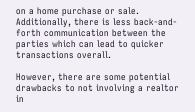on a home purchase or sale. Additionally, there is less back-and-forth communication between the parties which can lead to quicker transactions overall.

However, there are some potential drawbacks to not involving a realtor in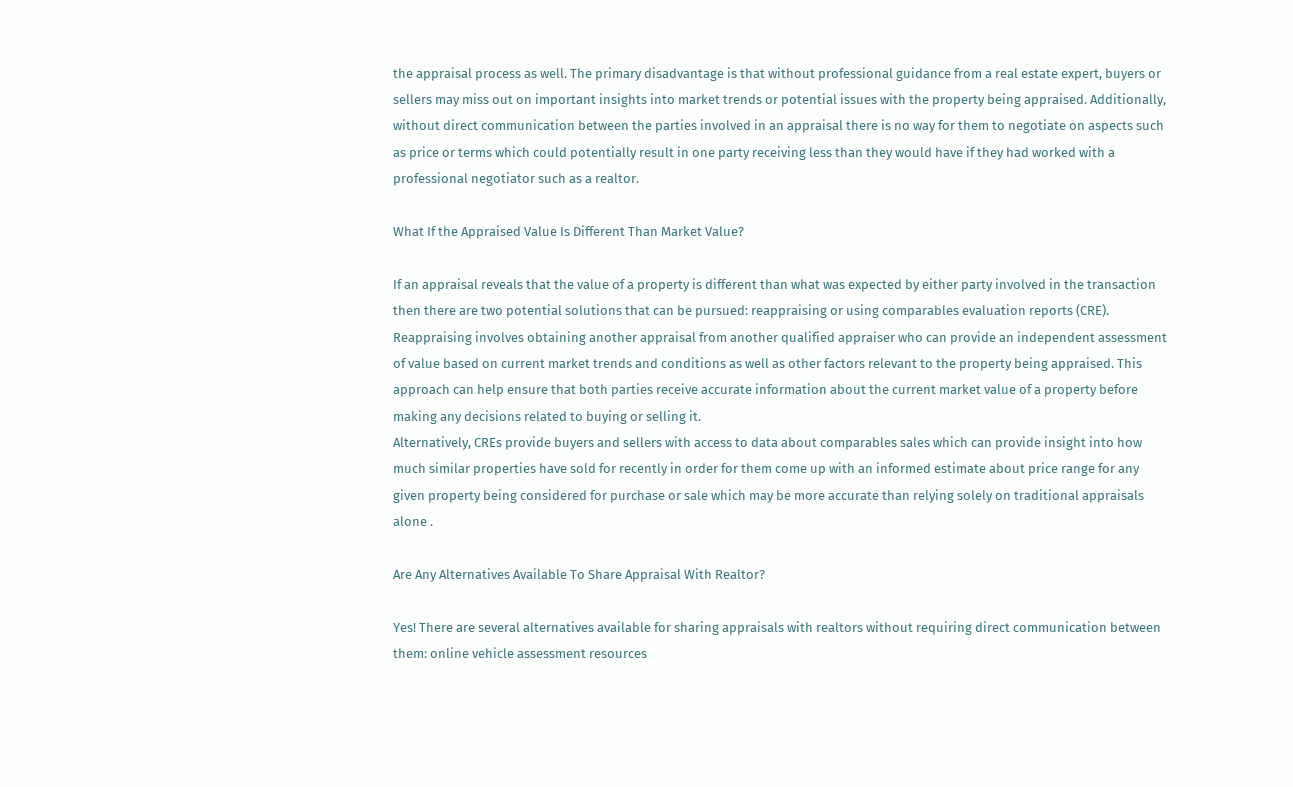the appraisal process as well. The primary disadvantage is that without professional guidance from a real estate expert, buyers or sellers may miss out on important insights into market trends or potential issues with the property being appraised. Additionally, without direct communication between the parties involved in an appraisal there is no way for them to negotiate on aspects such as price or terms which could potentially result in one party receiving less than they would have if they had worked with a professional negotiator such as a realtor.

What If the Appraised Value Is Different Than Market Value?

If an appraisal reveals that the value of a property is different than what was expected by either party involved in the transaction then there are two potential solutions that can be pursued: reappraising or using comparables evaluation reports (CRE).
Reappraising involves obtaining another appraisal from another qualified appraiser who can provide an independent assessment of value based on current market trends and conditions as well as other factors relevant to the property being appraised. This approach can help ensure that both parties receive accurate information about the current market value of a property before making any decisions related to buying or selling it.
Alternatively, CREs provide buyers and sellers with access to data about comparables sales which can provide insight into how much similar properties have sold for recently in order for them come up with an informed estimate about price range for any given property being considered for purchase or sale which may be more accurate than relying solely on traditional appraisals alone .

Are Any Alternatives Available To Share Appraisal With Realtor?

Yes! There are several alternatives available for sharing appraisals with realtors without requiring direct communication between them: online vehicle assessment resources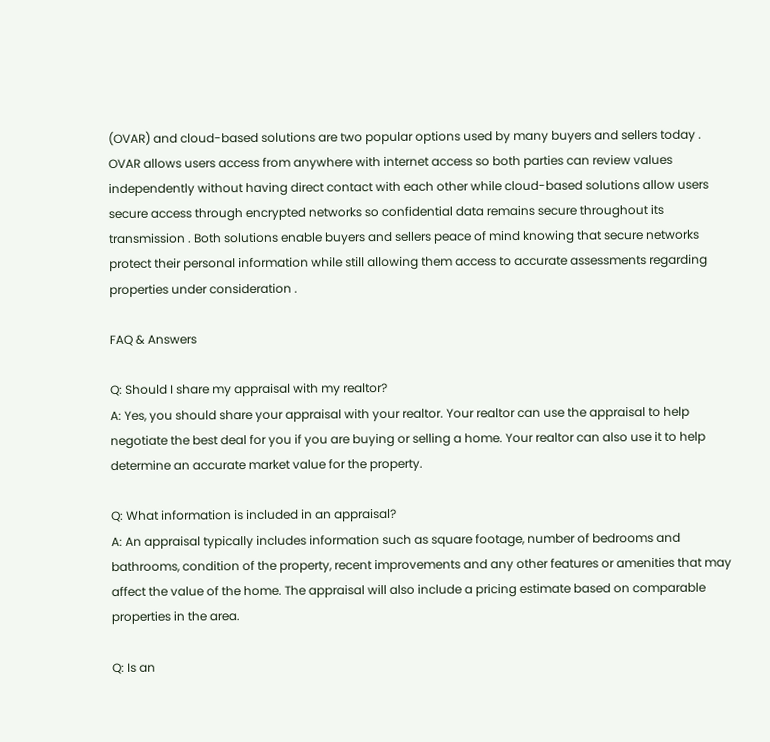(OVAR) and cloud-based solutions are two popular options used by many buyers and sellers today . OVAR allows users access from anywhere with internet access so both parties can review values independently without having direct contact with each other while cloud-based solutions allow users secure access through encrypted networks so confidential data remains secure throughout its transmission . Both solutions enable buyers and sellers peace of mind knowing that secure networks protect their personal information while still allowing them access to accurate assessments regarding properties under consideration .

FAQ & Answers

Q: Should I share my appraisal with my realtor?
A: Yes, you should share your appraisal with your realtor. Your realtor can use the appraisal to help negotiate the best deal for you if you are buying or selling a home. Your realtor can also use it to help determine an accurate market value for the property.

Q: What information is included in an appraisal?
A: An appraisal typically includes information such as square footage, number of bedrooms and bathrooms, condition of the property, recent improvements and any other features or amenities that may affect the value of the home. The appraisal will also include a pricing estimate based on comparable properties in the area.

Q: Is an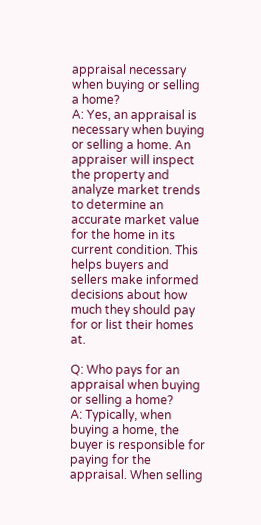appraisal necessary when buying or selling a home?
A: Yes, an appraisal is necessary when buying or selling a home. An appraiser will inspect the property and analyze market trends to determine an accurate market value for the home in its current condition. This helps buyers and sellers make informed decisions about how much they should pay for or list their homes at.

Q: Who pays for an appraisal when buying or selling a home?
A: Typically, when buying a home, the buyer is responsible for paying for the appraisal. When selling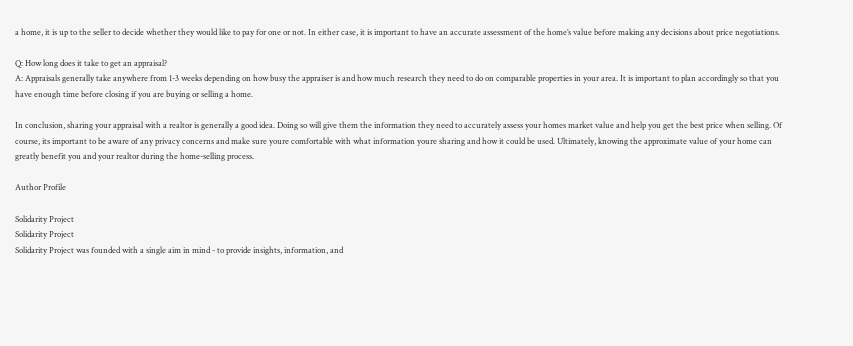a home, it is up to the seller to decide whether they would like to pay for one or not. In either case, it is important to have an accurate assessment of the home’s value before making any decisions about price negotiations.

Q: How long does it take to get an appraisal?
A: Appraisals generally take anywhere from 1-3 weeks depending on how busy the appraiser is and how much research they need to do on comparable properties in your area. It is important to plan accordingly so that you have enough time before closing if you are buying or selling a home.

In conclusion, sharing your appraisal with a realtor is generally a good idea. Doing so will give them the information they need to accurately assess your homes market value and help you get the best price when selling. Of course, its important to be aware of any privacy concerns and make sure youre comfortable with what information youre sharing and how it could be used. Ultimately, knowing the approximate value of your home can greatly benefit you and your realtor during the home-selling process.

Author Profile

Solidarity Project
Solidarity Project
Solidarity Project was founded with a single aim in mind - to provide insights, information, and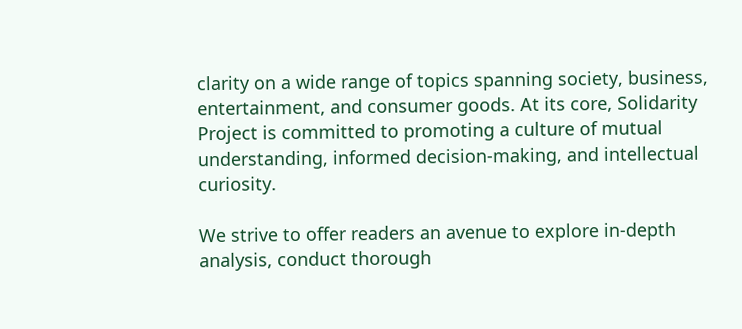clarity on a wide range of topics spanning society, business, entertainment, and consumer goods. At its core, Solidarity Project is committed to promoting a culture of mutual understanding, informed decision-making, and intellectual curiosity.

We strive to offer readers an avenue to explore in-depth analysis, conduct thorough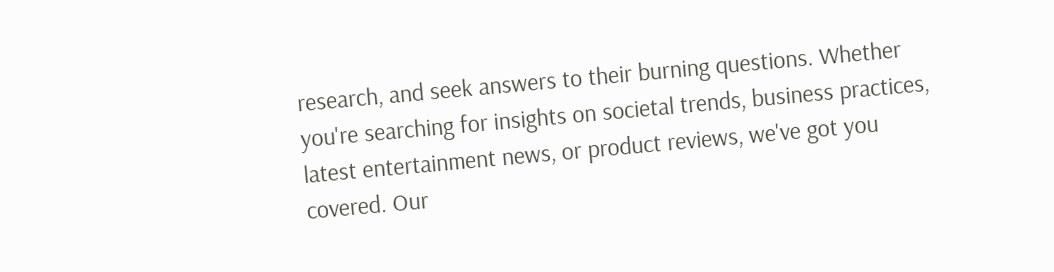research, and seek answers to their burning questions. Whether you're searching for insights on societal trends, business practices, latest entertainment news, or product reviews, we've got you covered. Our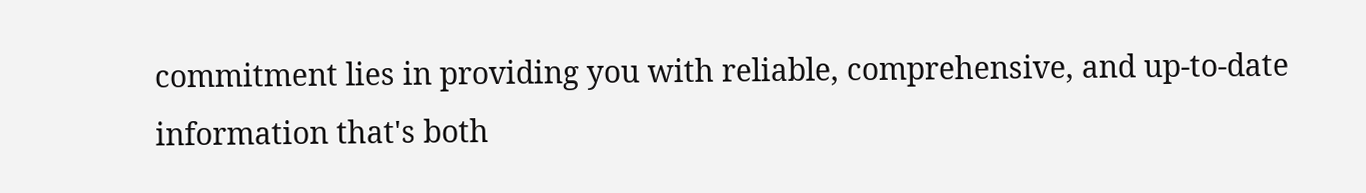commitment lies in providing you with reliable, comprehensive, and up-to-date information that's both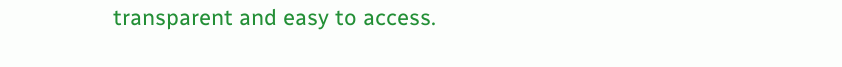transparent and easy to access.